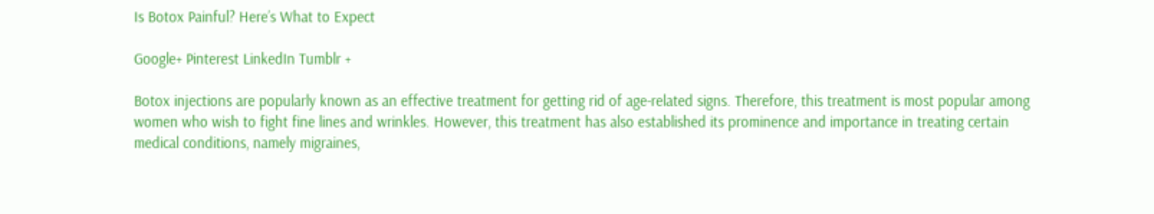Is Botox Painful? Here’s What to Expect

Google+ Pinterest LinkedIn Tumblr +

Botox injections are popularly known as an effective treatment for getting rid of age-related signs. Therefore, this treatment is most popular among women who wish to fight fine lines and wrinkles. However, this treatment has also established its prominence and importance in treating certain medical conditions, namely migraines,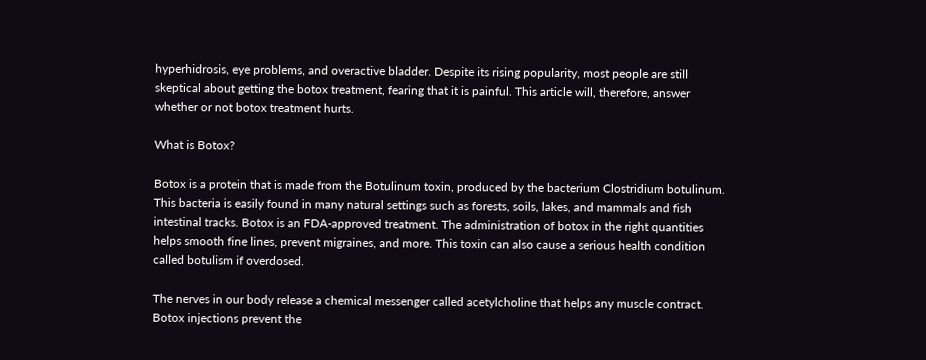hyperhidrosis, eye problems, and overactive bladder. Despite its rising popularity, most people are still skeptical about getting the botox treatment, fearing that it is painful. This article will, therefore, answer whether or not botox treatment hurts.

What is Botox?

Botox is a protein that is made from the Botulinum toxin, produced by the bacterium Clostridium botulinum. This bacteria is easily found in many natural settings such as forests, soils, lakes, and mammals and fish intestinal tracks. Botox is an FDA-approved treatment. The administration of botox in the right quantities helps smooth fine lines, prevent migraines, and more. This toxin can also cause a serious health condition called botulism if overdosed.

The nerves in our body release a chemical messenger called acetylcholine that helps any muscle contract. Botox injections prevent the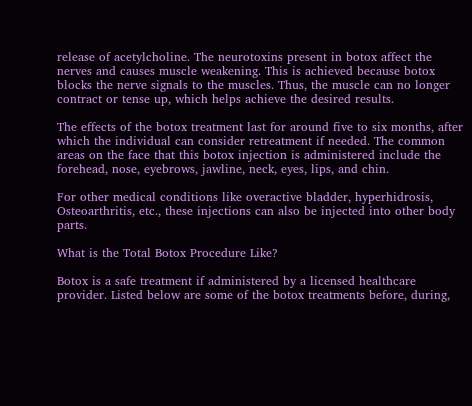release of acetylcholine. The neurotoxins present in botox affect the nerves and causes muscle weakening. This is achieved because botox blocks the nerve signals to the muscles. Thus, the muscle can no longer contract or tense up, which helps achieve the desired results.

The effects of the botox treatment last for around five to six months, after which the individual can consider retreatment if needed. The common areas on the face that this botox injection is administered include the forehead, nose, eyebrows, jawline, neck, eyes, lips, and chin.

For other medical conditions like overactive bladder, hyperhidrosis, Osteoarthritis, etc., these injections can also be injected into other body parts.

What is the Total Botox Procedure Like?

Botox is a safe treatment if administered by a licensed healthcare provider. Listed below are some of the botox treatments before, during,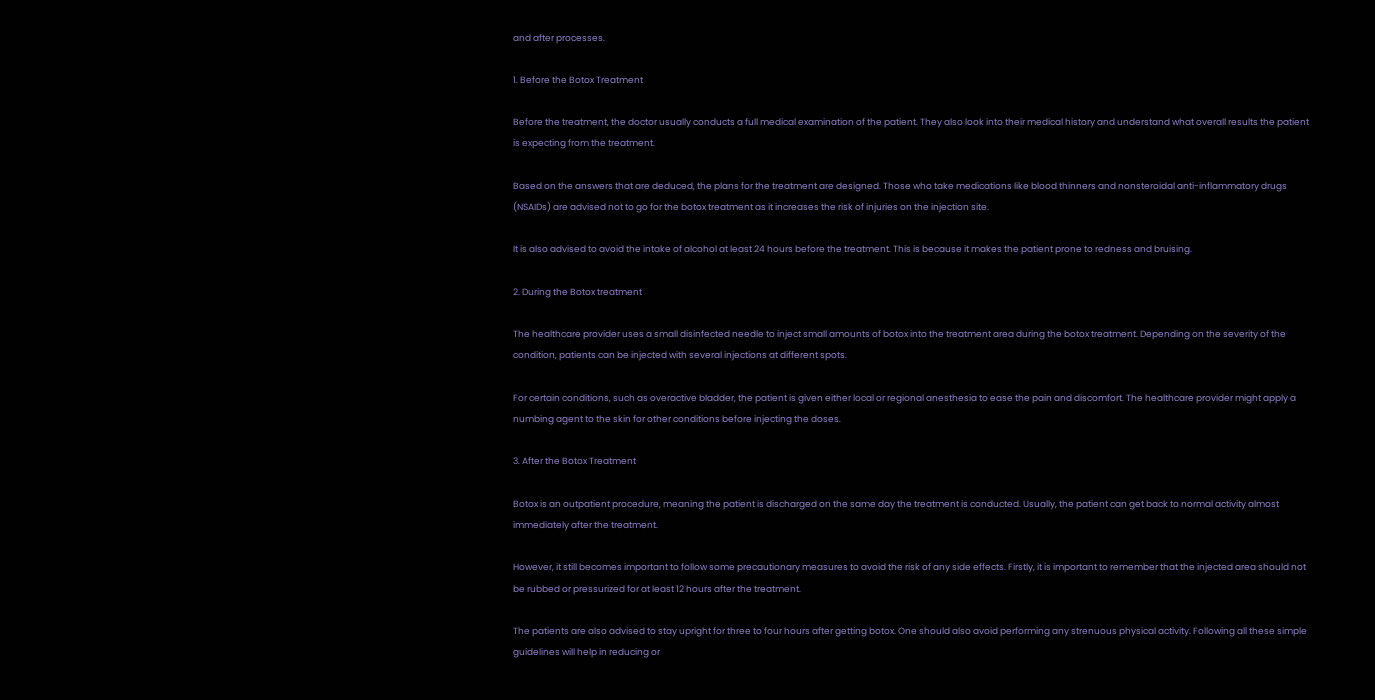and after processes.

1. Before the Botox Treatment

Before the treatment, the doctor usually conducts a full medical examination of the patient. They also look into their medical history and understand what overall results the patient is expecting from the treatment.

Based on the answers that are deduced, the plans for the treatment are designed. Those who take medications like blood thinners and nonsteroidal anti-inflammatory drugs (NSAIDs) are advised not to go for the botox treatment as it increases the risk of injuries on the injection site.

It is also advised to avoid the intake of alcohol at least 24 hours before the treatment. This is because it makes the patient prone to redness and bruising.

2. During the Botox treatment

The healthcare provider uses a small disinfected needle to inject small amounts of botox into the treatment area during the botox treatment. Depending on the severity of the condition, patients can be injected with several injections at different spots.

For certain conditions, such as overactive bladder, the patient is given either local or regional anesthesia to ease the pain and discomfort. The healthcare provider might apply a numbing agent to the skin for other conditions before injecting the doses.

3. After the Botox Treatment

Botox is an outpatient procedure, meaning the patient is discharged on the same day the treatment is conducted. Usually, the patient can get back to normal activity almost immediately after the treatment.

However, it still becomes important to follow some precautionary measures to avoid the risk of any side effects. Firstly, it is important to remember that the injected area should not be rubbed or pressurized for at least 12 hours after the treatment.

The patients are also advised to stay upright for three to four hours after getting botox. One should also avoid performing any strenuous physical activity. Following all these simple guidelines will help in reducing or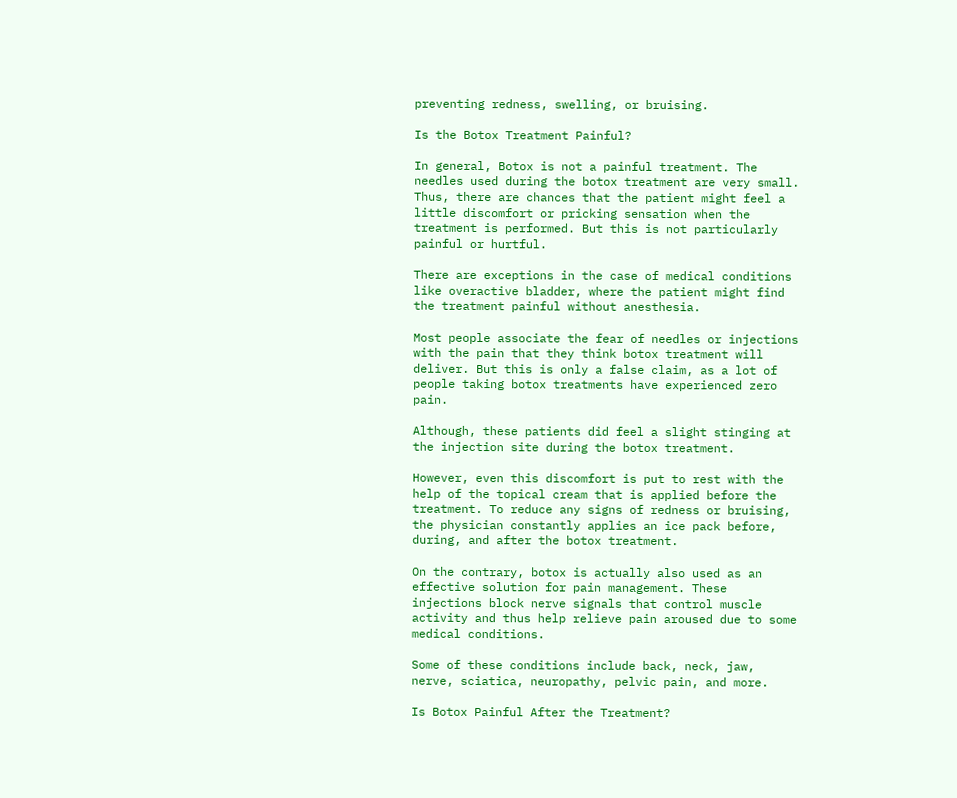preventing redness, swelling, or bruising.

Is the Botox Treatment Painful?

In general, Botox is not a painful treatment. The needles used during the botox treatment are very small. Thus, there are chances that the patient might feel a little discomfort or pricking sensation when the treatment is performed. But this is not particularly painful or hurtful.

There are exceptions in the case of medical conditions like overactive bladder, where the patient might find the treatment painful without anesthesia.

Most people associate the fear of needles or injections with the pain that they think botox treatment will deliver. But this is only a false claim, as a lot of people taking botox treatments have experienced zero pain.

Although, these patients did feel a slight stinging at the injection site during the botox treatment.

However, even this discomfort is put to rest with the help of the topical cream that is applied before the treatment. To reduce any signs of redness or bruising, the physician constantly applies an ice pack before, during, and after the botox treatment.

On the contrary, botox is actually also used as an effective solution for pain management. These injections block nerve signals that control muscle activity and thus help relieve pain aroused due to some medical conditions.

Some of these conditions include back, neck, jaw, nerve, sciatica, neuropathy, pelvic pain, and more.

Is Botox Painful After the Treatment?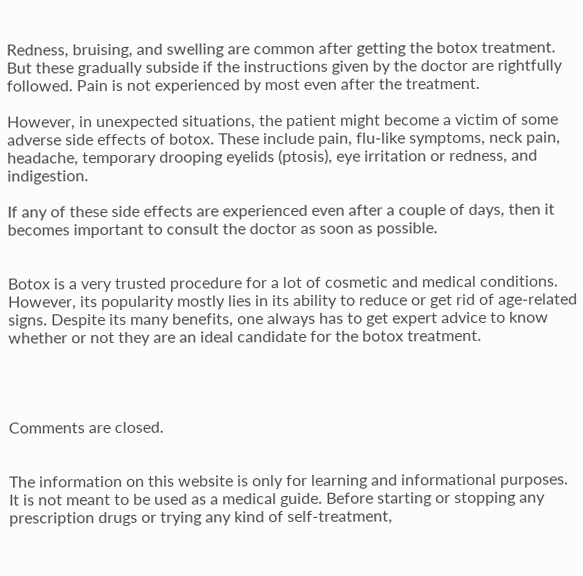Redness, bruising, and swelling are common after getting the botox treatment. But these gradually subside if the instructions given by the doctor are rightfully followed. Pain is not experienced by most even after the treatment.

However, in unexpected situations, the patient might become a victim of some adverse side effects of botox. These include pain, flu-like symptoms, neck pain, headache, temporary drooping eyelids (ptosis), eye irritation or redness, and indigestion.

If any of these side effects are experienced even after a couple of days, then it becomes important to consult the doctor as soon as possible.


Botox is a very trusted procedure for a lot of cosmetic and medical conditions. However, its popularity mostly lies in its ability to reduce or get rid of age-related signs. Despite its many benefits, one always has to get expert advice to know whether or not they are an ideal candidate for the botox treatment.




Comments are closed.


The information on this website is only for learning and informational purposes. It is not meant to be used as a medical guide. Before starting or stopping any prescription drugs or trying any kind of self-treatment,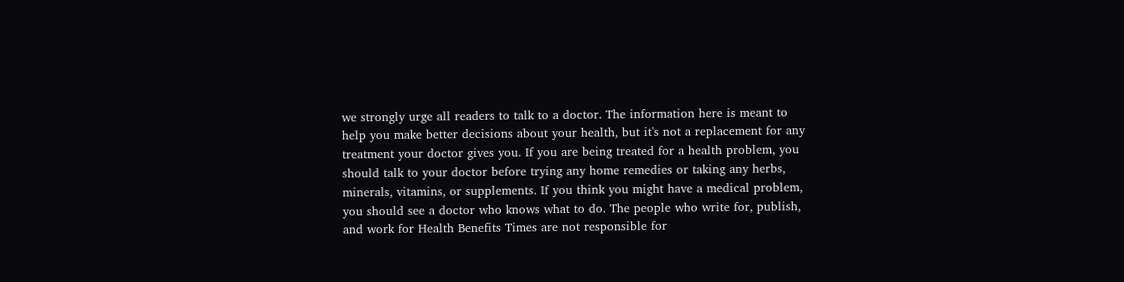we strongly urge all readers to talk to a doctor. The information here is meant to help you make better decisions about your health, but it's not a replacement for any treatment your doctor gives you. If you are being treated for a health problem, you should talk to your doctor before trying any home remedies or taking any herbs, minerals, vitamins, or supplements. If you think you might have a medical problem, you should see a doctor who knows what to do. The people who write for, publish, and work for Health Benefits Times are not responsible for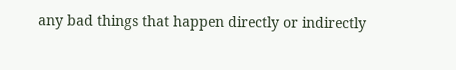any bad things that happen directly or indirectly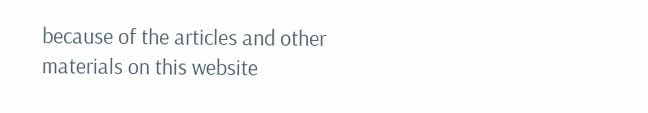because of the articles and other materials on this website